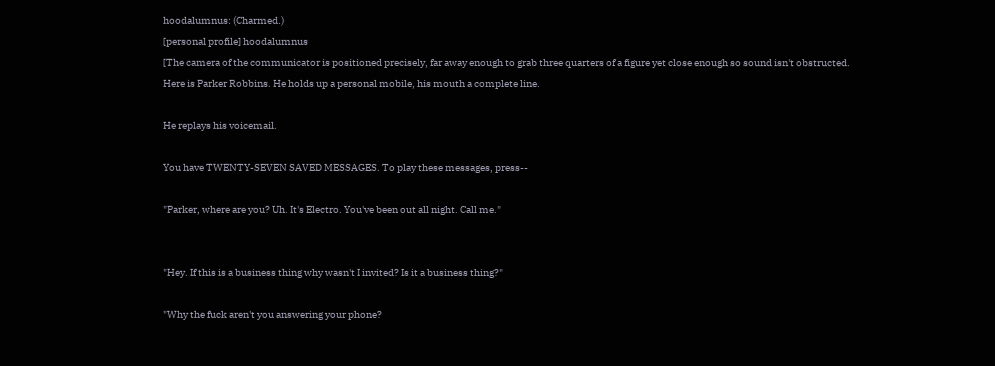hoodalumnus: (Charmed.)
[personal profile] hoodalumnus
[The camera of the communicator is positioned precisely, far away enough to grab three quarters of a figure yet close enough so sound isn't obstructed. Here is Parker Robbins. He holds up a personal mobile, his mouth a complete line.

He replays his voicemail.

You have TWENTY-SEVEN SAVED MESSAGES. To play these messages, press--

"Parker, where are you? Uh. It's Electro. You've been out all night. Call me."


"Hey. If this is a business thing why wasn't I invited? Is it a business thing?"

"Why the fuck aren't you answering your phone?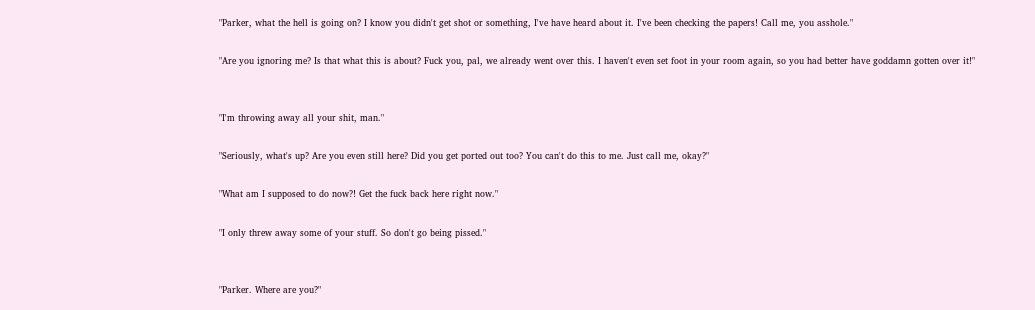"Parker, what the hell is going on? I know you didn't get shot or something, I've have heard about it. I've been checking the papers! Call me, you asshole."

"Are you ignoring me? Is that what this is about? Fuck you, pal, we already went over this. I haven't even set foot in your room again, so you had better have goddamn gotten over it!"


"I'm throwing away all your shit, man."

"Seriously, what's up? Are you even still here? Did you get ported out too? You can't do this to me. Just call me, okay?"

"What am I supposed to do now?! Get the fuck back here right now."

"I only threw away some of your stuff. So don't go being pissed."


"Parker. Where are you?"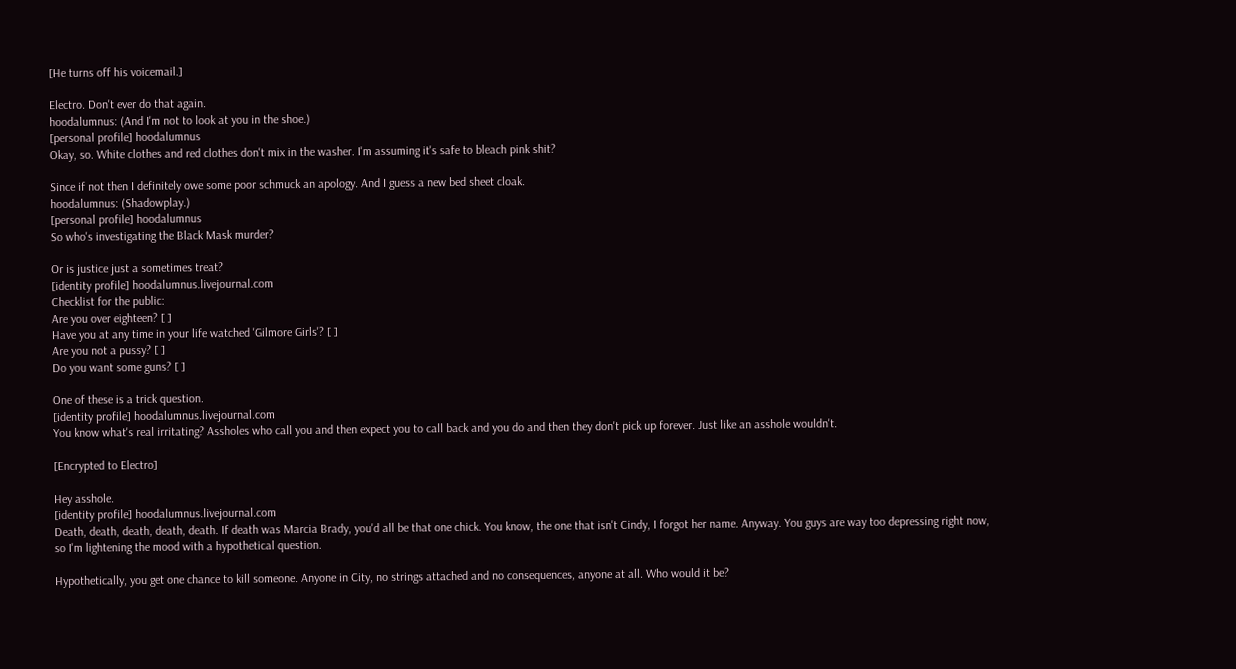[He turns off his voicemail.]

Electro. Don't ever do that again.
hoodalumnus: (And I'm not to look at you in the shoe.)
[personal profile] hoodalumnus
Okay, so. White clothes and red clothes don't mix in the washer. I'm assuming it's safe to bleach pink shit?

Since if not then I definitely owe some poor schmuck an apology. And I guess a new bed sheet cloak.
hoodalumnus: (Shadowplay.)
[personal profile] hoodalumnus
So who's investigating the Black Mask murder?

Or is justice just a sometimes treat?
[identity profile] hoodalumnus.livejournal.com
Checklist for the public:
Are you over eighteen? [ ]
Have you at any time in your life watched 'Gilmore Girls'? [ ]
Are you not a pussy? [ ]
Do you want some guns? [ ]

One of these is a trick question.
[identity profile] hoodalumnus.livejournal.com
You know what's real irritating? Assholes who call you and then expect you to call back and you do and then they don't pick up forever. Just like an asshole wouldn't.

[Encrypted to Electro]

Hey asshole.
[identity profile] hoodalumnus.livejournal.com
Death, death, death, death, death. If death was Marcia Brady, you'd all be that one chick. You know, the one that isn't Cindy, I forgot her name. Anyway. You guys are way too depressing right now, so I'm lightening the mood with a hypothetical question.

Hypothetically, you get one chance to kill someone. Anyone in City, no strings attached and no consequences, anyone at all. Who would it be?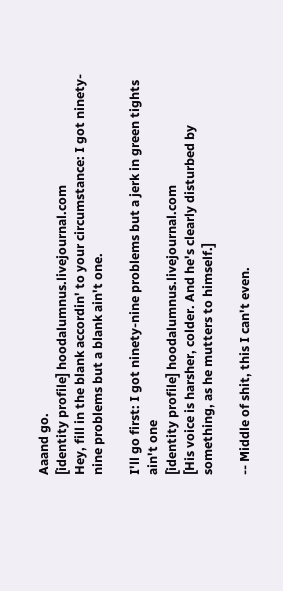Aaand go.
[identity profile] hoodalumnus.livejournal.com
Hey, fill in the blank accordin' to your circumstance: I got ninety-nine problems but a blank ain't one.

I'll go first: I got ninety-nine problems but a jerk in green tights ain't one
[identity profile] hoodalumnus.livejournal.com
[His voice is harsher, colder. And he's clearly disturbed by something, as he mutters to himself.]

-- Middle of shit, this I can't even.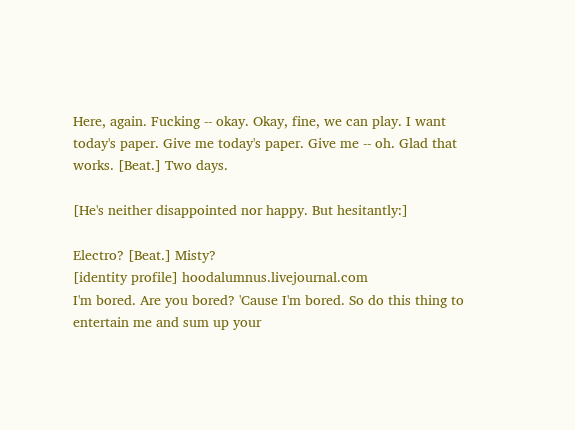Here, again. Fucking -- okay. Okay, fine, we can play. I want today's paper. Give me today's paper. Give me -- oh. Glad that works. [Beat.] Two days.

[He's neither disappointed nor happy. But hesitantly:]

Electro? [Beat.] Misty?
[identity profile] hoodalumnus.livejournal.com
I'm bored. Are you bored? 'Cause I'm bored. So do this thing to entertain me and sum up your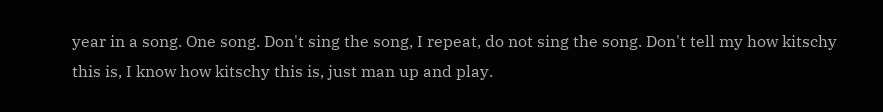year in a song. One song. Don't sing the song, I repeat, do not sing the song. Don't tell my how kitschy this is, I know how kitschy this is, just man up and play.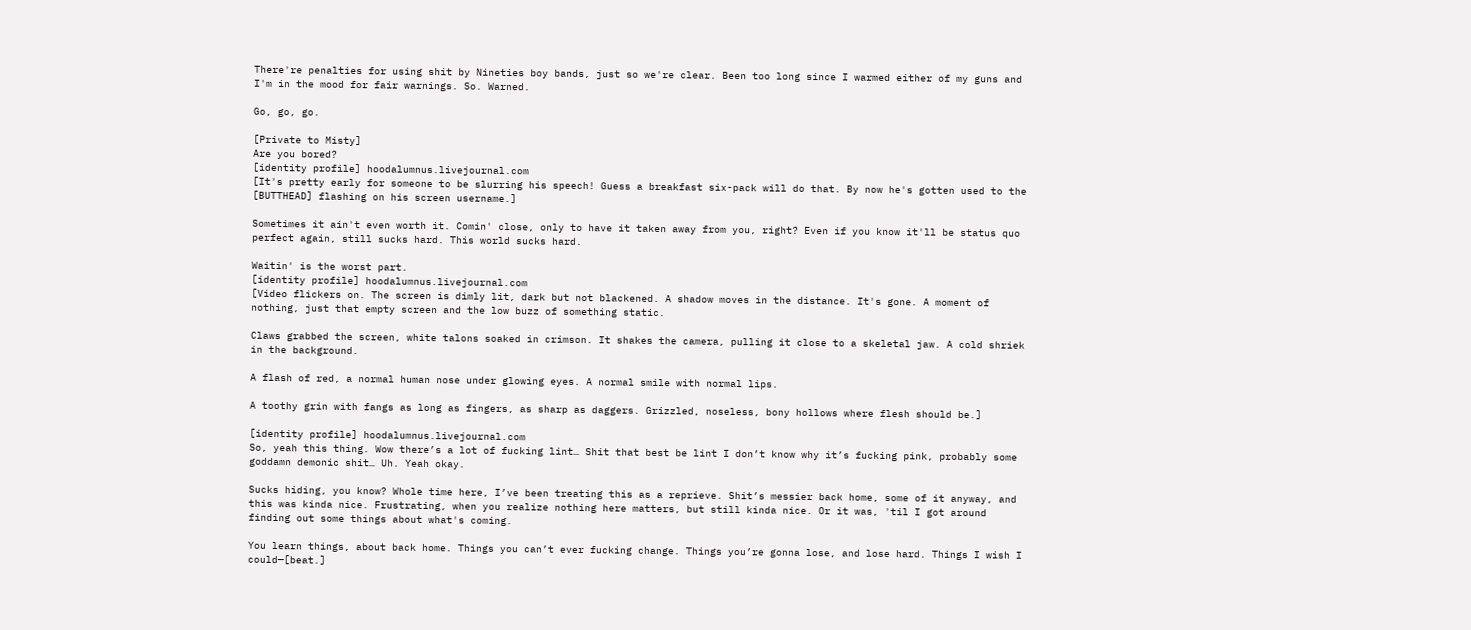There're penalties for using shit by Nineties boy bands, just so we're clear. Been too long since I warmed either of my guns and I'm in the mood for fair warnings. So. Warned.

Go, go, go.

[Private to Misty]
Are you bored?
[identity profile] hoodalumnus.livejournal.com
[It's pretty early for someone to be slurring his speech! Guess a breakfast six-pack will do that. By now he's gotten used to the [BUTTHEAD] flashing on his screen username.]

Sometimes it ain't even worth it. Comin' close, only to have it taken away from you, right? Even if you know it'll be status quo perfect again, still sucks hard. This world sucks hard.

Waitin' is the worst part.
[identity profile] hoodalumnus.livejournal.com
[Video flickers on. The screen is dimly lit, dark but not blackened. A shadow moves in the distance. It's gone. A moment of nothing, just that empty screen and the low buzz of something static.

Claws grabbed the screen, white talons soaked in crimson. It shakes the camera, pulling it close to a skeletal jaw. A cold shriek in the background.

A flash of red, a normal human nose under glowing eyes. A normal smile with normal lips.

A toothy grin with fangs as long as fingers, as sharp as daggers. Grizzled, noseless, bony hollows where flesh should be.]

[identity profile] hoodalumnus.livejournal.com
So, yeah this thing. Wow there’s a lot of fucking lint… Shit that best be lint I don’t know why it’s fucking pink, probably some goddamn demonic shit… Uh. Yeah okay.

Sucks hiding, you know? Whole time here, I’ve been treating this as a reprieve. Shit’s messier back home, some of it anyway, and this was kinda nice. Frustrating, when you realize nothing here matters, but still kinda nice. Or it was, 'til I got around finding out some things about what's coming.

You learn things, about back home. Things you can’t ever fucking change. Things you’re gonna lose, and lose hard. Things I wish I could—[beat.]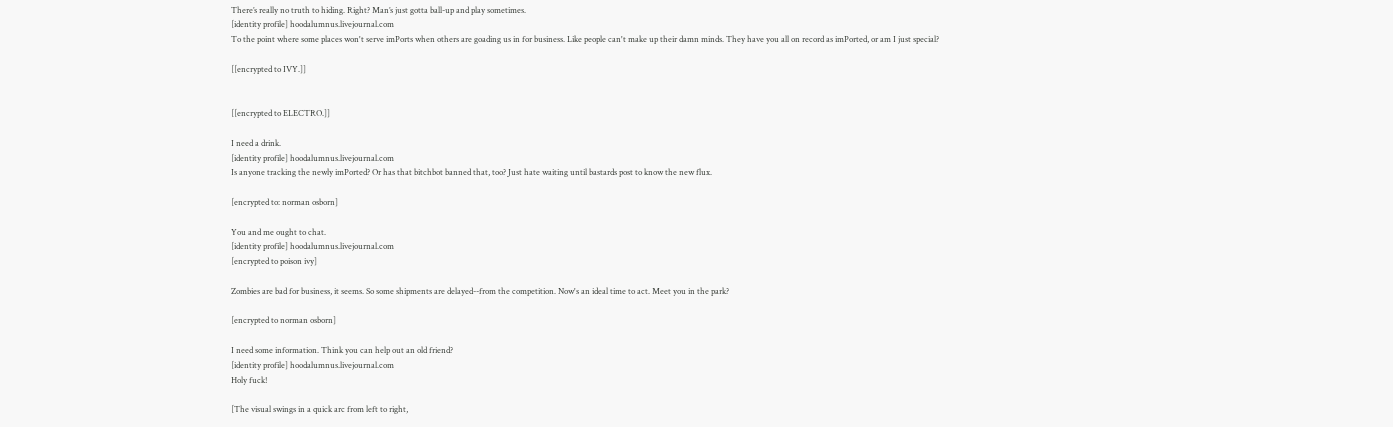There’s really no truth to hiding. Right? Man’s just gotta ball-up and play sometimes.
[identity profile] hoodalumnus.livejournal.com
To the point where some places won't serve imPorts when others are goading us in for business. Like people can't make up their damn minds. They have you all on record as imPorted, or am I just special?

[[encrypted to IVY.]]


[[encrypted to ELECTRO.]]

I need a drink.
[identity profile] hoodalumnus.livejournal.com
Is anyone tracking the newly imPorted? Or has that bitchbot banned that, too? Just hate waiting until bastards post to know the new flux.

[encrypted to: norman osborn]

You and me ought to chat.
[identity profile] hoodalumnus.livejournal.com
[encrypted to poison ivy]

Zombies are bad for business, it seems. So some shipments are delayed--from the competition. Now's an ideal time to act. Meet you in the park?

[encrypted to norman osborn]

I need some information. Think you can help out an old friend?
[identity profile] hoodalumnus.livejournal.com
Holy fuck!

[The visual swings in a quick arc from left to right,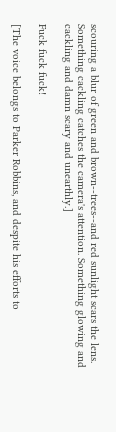scouring a blur of green and brown--trees--and red sunlight scars the lens. Something cackling catches the camera's attention. Something glowing and cackling and damn scary and unearthly.]

Fuck fuck fuck!

[The voice belongs to Parker Robbins, and despite his efforts to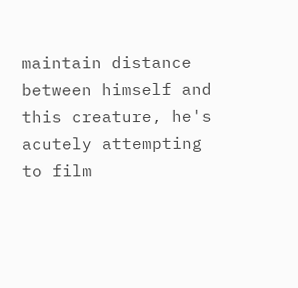maintain distance between himself and this creature, he's acutely attempting to film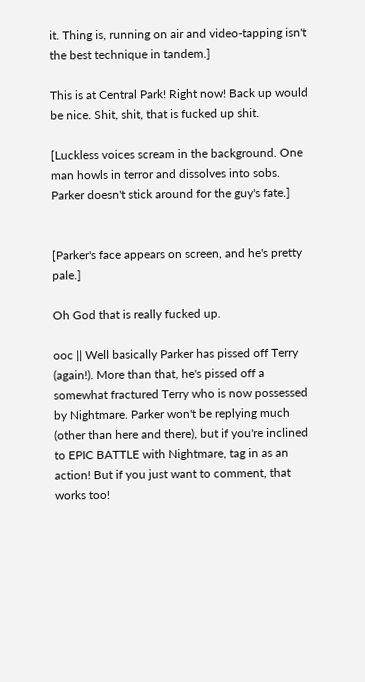it. Thing is, running on air and video-tapping isn't the best technique in tandem.]

This is at Central Park! Right now! Back up would be nice. Shit, shit, that is fucked up shit.

[Luckless voices scream in the background. One man howls in terror and dissolves into sobs. Parker doesn't stick around for the guy's fate.]


[Parker's face appears on screen, and he's pretty pale.]

Oh God that is really fucked up.

ooc || Well basically Parker has pissed off Terry (again!). More than that, he's pissed off a somewhat fractured Terry who is now possessed by Nightmare. Parker won't be replying much (other than here and there), but if you're inclined to EPIC BATTLE with Nightmare, tag in as an action! But if you just want to comment, that works too!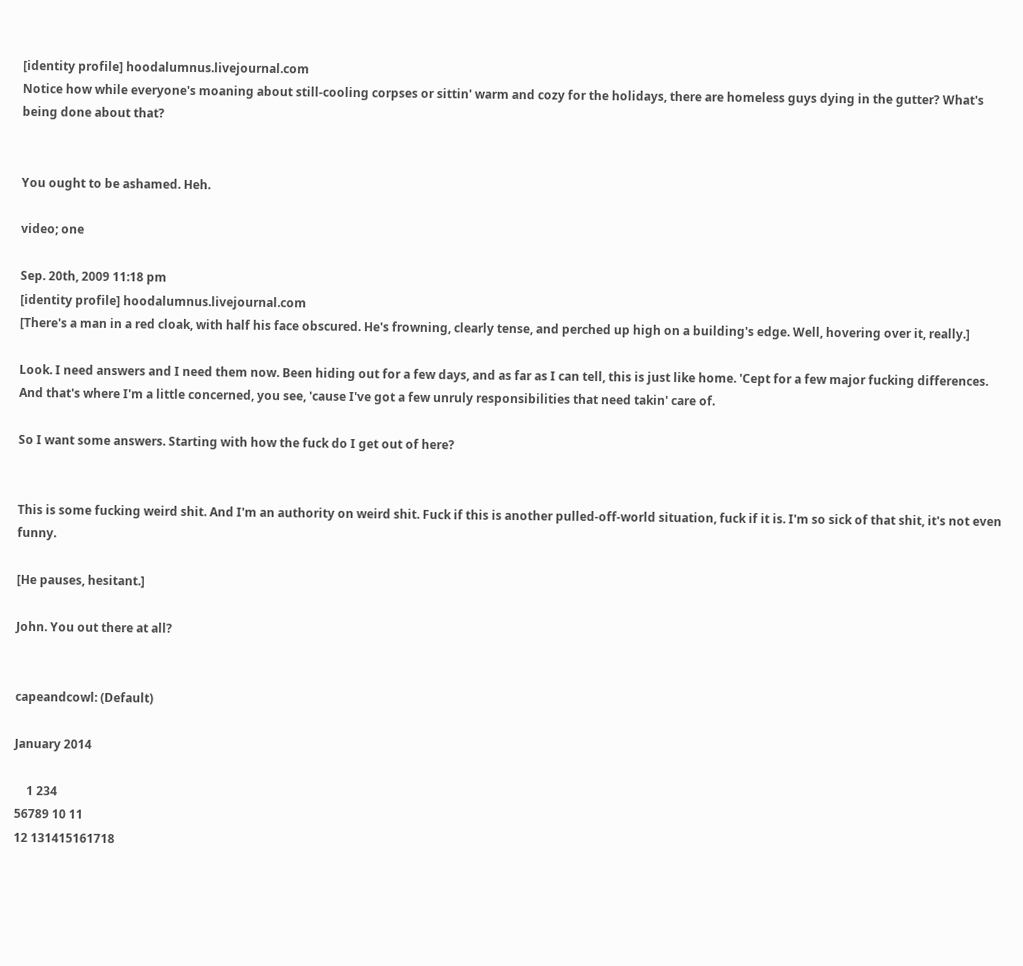[identity profile] hoodalumnus.livejournal.com
Notice how while everyone's moaning about still-cooling corpses or sittin' warm and cozy for the holidays, there are homeless guys dying in the gutter? What's being done about that?


You ought to be ashamed. Heh.

video; one

Sep. 20th, 2009 11:18 pm
[identity profile] hoodalumnus.livejournal.com
[There's a man in a red cloak, with half his face obscured. He's frowning, clearly tense, and perched up high on a building's edge. Well, hovering over it, really.]

Look. I need answers and I need them now. Been hiding out for a few days, and as far as I can tell, this is just like home. 'Cept for a few major fucking differences. And that's where I'm a little concerned, you see, 'cause I've got a few unruly responsibilities that need takin' care of.

So I want some answers. Starting with how the fuck do I get out of here?


This is some fucking weird shit. And I'm an authority on weird shit. Fuck if this is another pulled-off-world situation, fuck if it is. I'm so sick of that shit, it's not even funny.

[He pauses, hesitant.]

John. You out there at all?


capeandcowl: (Default)

January 2014

    1 234
56789 10 11
12 131415161718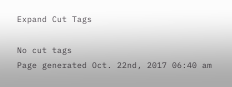Expand Cut Tags

No cut tags
Page generated Oct. 22nd, 2017 06:40 am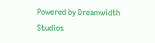Powered by Dreamwidth Studios